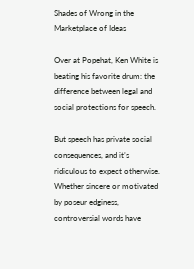Shades of Wrong in the Marketplace of Ideas

Over at Popehat, Ken White is beating his favorite drum: the difference between legal and social protections for speech.

But speech has private social consequences, and it’s ridiculous to expect otherwise. Whether sincere or motivated by poseur edginess, controversial words have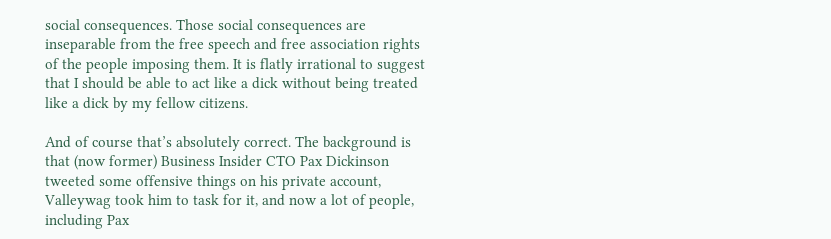social consequences. Those social consequences are inseparable from the free speech and free association rights of the people imposing them. It is flatly irrational to suggest that I should be able to act like a dick without being treated like a dick by my fellow citizens.

And of course that’s absolutely correct. The background is that (now former) Business Insider CTO Pax Dickinson tweeted some offensive things on his private account, Valleywag took him to task for it, and now a lot of people, including Pax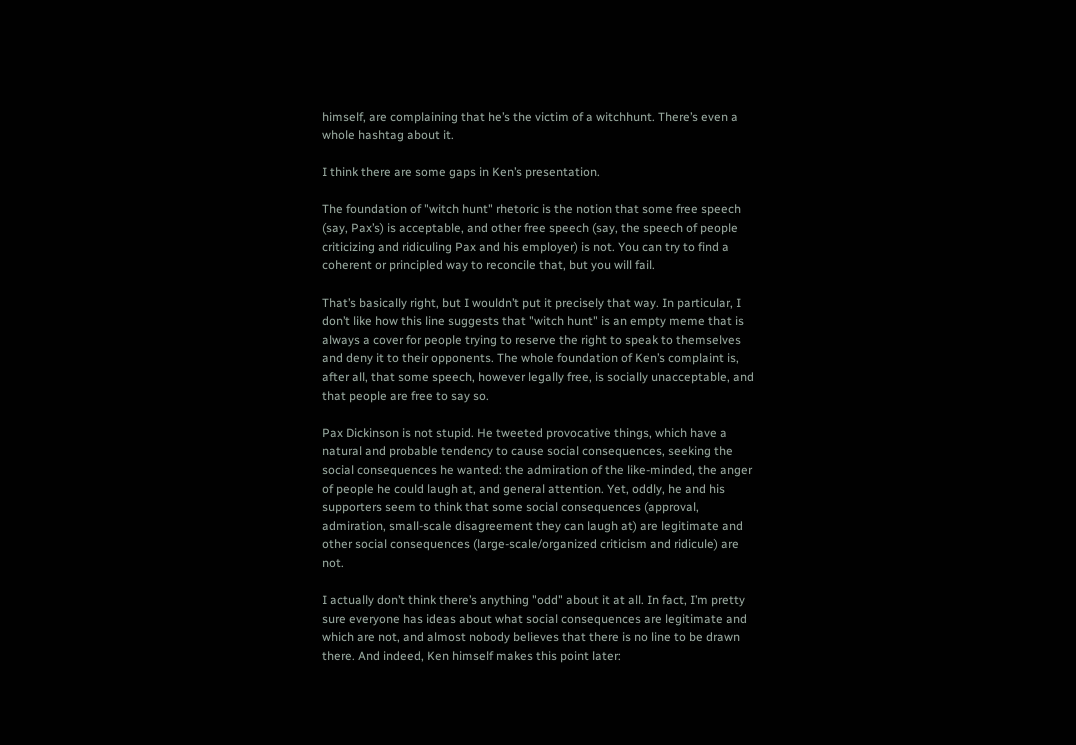himself, are complaining that he’s the victim of a witchhunt. There’s even a whole hashtag about it.

I think there are some gaps in Ken’s presentation.

The foundation of "witch hunt" rhetoric is the notion that some free speech (say, Pax’s) is acceptable, and other free speech (say, the speech of people criticizing and ridiculing Pax and his employer) is not. You can try to find a coherent or principled way to reconcile that, but you will fail.

That’s basically right, but I wouldn’t put it precisely that way. In particular, I don’t like how this line suggests that "witch hunt" is an empty meme that is always a cover for people trying to reserve the right to speak to themselves and deny it to their opponents. The whole foundation of Ken’s complaint is, after all, that some speech, however legally free, is socially unacceptable, and that people are free to say so.

Pax Dickinson is not stupid. He tweeted provocative things, which have a natural and probable tendency to cause social consequences, seeking the social consequences he wanted: the admiration of the like-minded, the anger of people he could laugh at, and general attention. Yet, oddly, he and his supporters seem to think that some social consequences (approval, admiration, small-scale disagreement they can laugh at) are legitimate and other social consequences (large-scale/organized criticism and ridicule) are not.

I actually don’t think there’s anything "odd" about it at all. In fact, I’m pretty sure everyone has ideas about what social consequences are legitimate and which are not, and almost nobody believes that there is no line to be drawn there. And indeed, Ken himself makes this point later: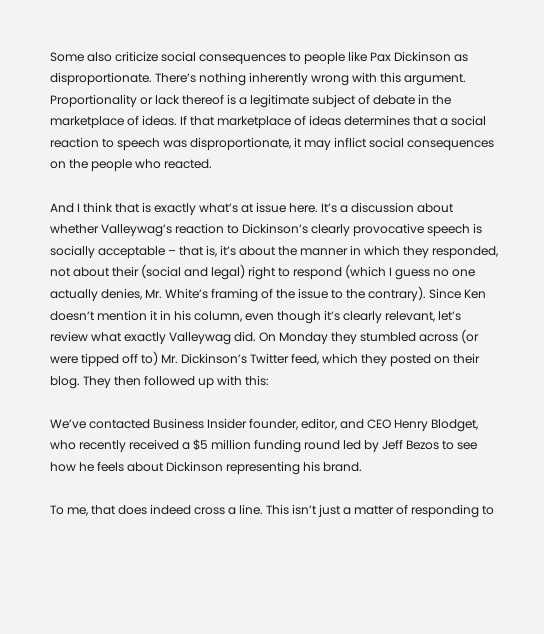Some also criticize social consequences to people like Pax Dickinson as disproportionate. There’s nothing inherently wrong with this argument. Proportionality or lack thereof is a legitimate subject of debate in the marketplace of ideas. If that marketplace of ideas determines that a social reaction to speech was disproportionate, it may inflict social consequences on the people who reacted.

And I think that is exactly what’s at issue here. It’s a discussion about whether Valleywag’s reaction to Dickinson’s clearly provocative speech is socially acceptable – that is, it’s about the manner in which they responded, not about their (social and legal) right to respond (which I guess no one actually denies, Mr. White’s framing of the issue to the contrary). Since Ken doesn’t mention it in his column, even though it’s clearly relevant, let’s review what exactly Valleywag did. On Monday they stumbled across (or were tipped off to) Mr. Dickinson’s Twitter feed, which they posted on their blog. They then followed up with this:

We’ve contacted Business Insider founder, editor, and CEO Henry Blodget, who recently received a $5 million funding round led by Jeff Bezos to see how he feels about Dickinson representing his brand.

To me, that does indeed cross a line. This isn’t just a matter of responding to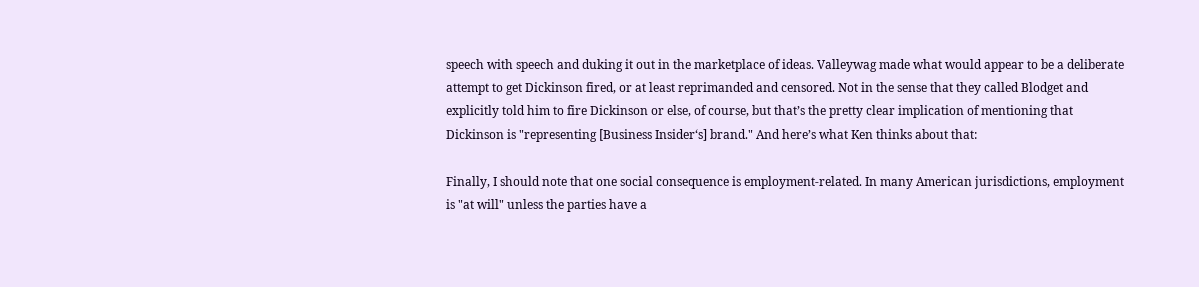speech with speech and duking it out in the marketplace of ideas. Valleywag made what would appear to be a deliberate attempt to get Dickinson fired, or at least reprimanded and censored. Not in the sense that they called Blodget and explicitly told him to fire Dickinson or else, of course, but that’s the pretty clear implication of mentioning that Dickinson is "representing [Business Insider‘s] brand." And here’s what Ken thinks about that:

Finally, I should note that one social consequence is employment-related. In many American jurisdictions, employment is "at will" unless the parties have a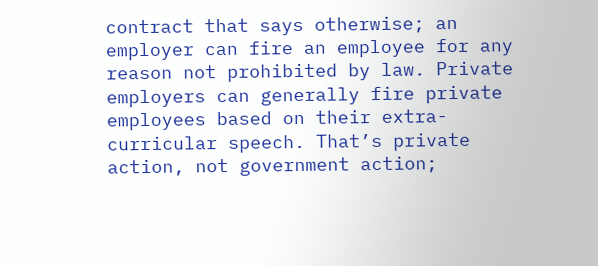contract that says otherwise; an employer can fire an employee for any reason not prohibited by law. Private employers can generally fire private employees based on their extra-curricular speech. That’s private action, not government action;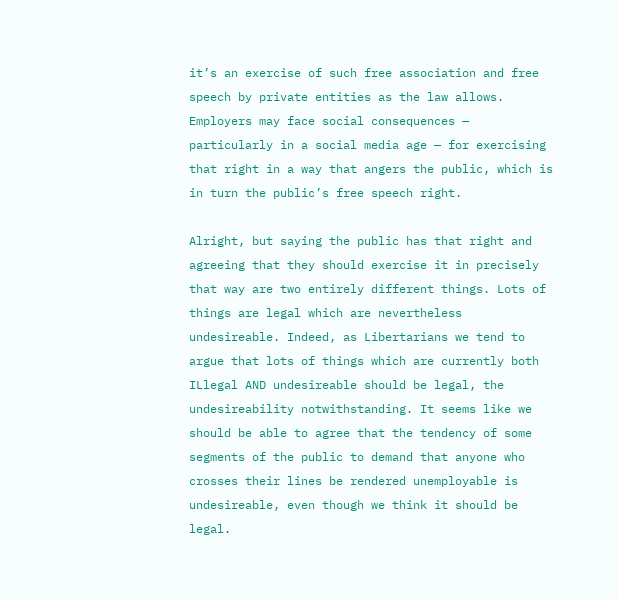it’s an exercise of such free association and free speech by private entities as the law allows. Employers may face social consequences — particularly in a social media age — for exercising that right in a way that angers the public, which is in turn the public’s free speech right.

Alright, but saying the public has that right and agreeing that they should exercise it in precisely that way are two entirely different things. Lots of things are legal which are nevertheless undesireable. Indeed, as Libertarians we tend to argue that lots of things which are currently both ILlegal AND undesireable should be legal, the undesireability notwithstanding. It seems like we should be able to agree that the tendency of some segments of the public to demand that anyone who crosses their lines be rendered unemployable is undesireable, even though we think it should be legal.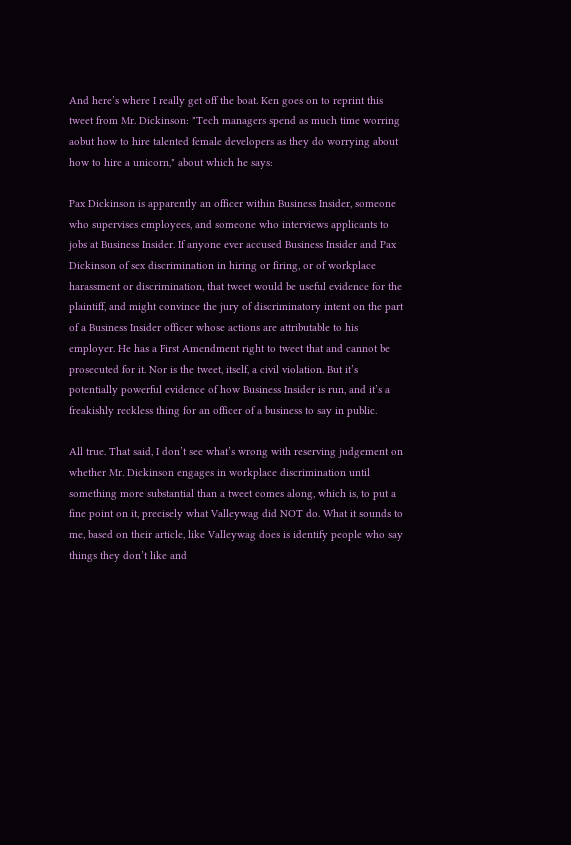And here’s where I really get off the boat. Ken goes on to reprint this tweet from Mr. Dickinson: "Tech managers spend as much time worring aobut how to hire talented female developers as they do worrying about how to hire a unicorn," about which he says:

Pax Dickinson is apparently an officer within Business Insider, someone who supervises employees, and someone who interviews applicants to jobs at Business Insider. If anyone ever accused Business Insider and Pax Dickinson of sex discrimination in hiring or firing, or of workplace harassment or discrimination, that tweet would be useful evidence for the plaintiff, and might convince the jury of discriminatory intent on the part of a Business Insider officer whose actions are attributable to his employer. He has a First Amendment right to tweet that and cannot be prosecuted for it. Nor is the tweet, itself, a civil violation. But it’s potentially powerful evidence of how Business Insider is run, and it’s a freakishly reckless thing for an officer of a business to say in public.

All true. That said, I don’t see what’s wrong with reserving judgement on whether Mr. Dickinson engages in workplace discrimination until something more substantial than a tweet comes along, which is, to put a fine point on it, precisely what Valleywag did NOT do. What it sounds to me, based on their article, like Valleywag does is identify people who say things they don’t like and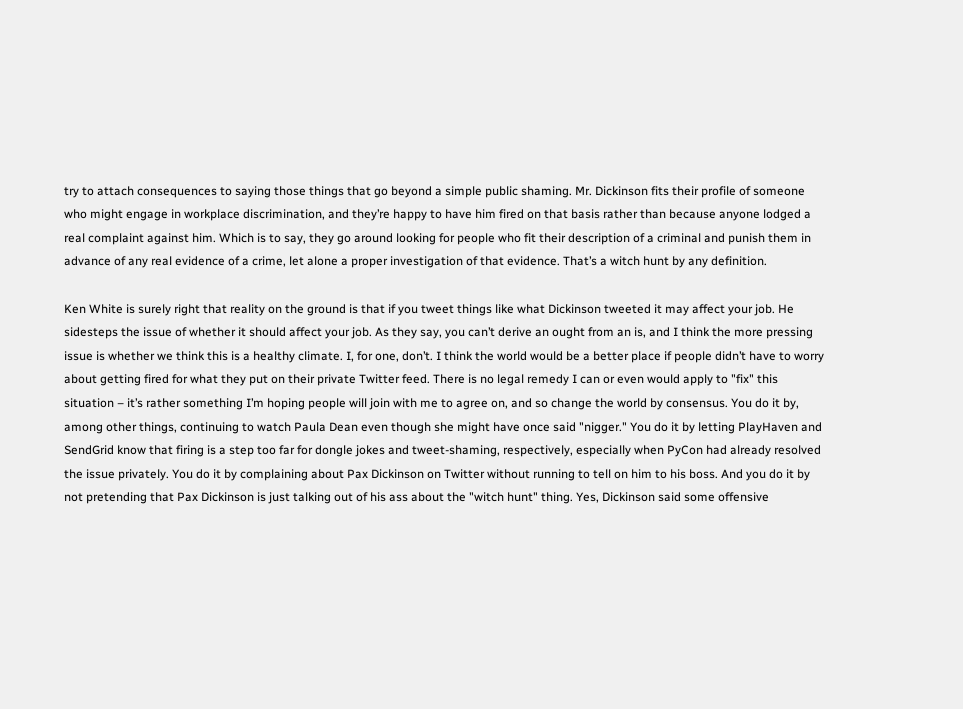try to attach consequences to saying those things that go beyond a simple public shaming. Mr. Dickinson fits their profile of someone who might engage in workplace discrimination, and they’re happy to have him fired on that basis rather than because anyone lodged a real complaint against him. Which is to say, they go around looking for people who fit their description of a criminal and punish them in advance of any real evidence of a crime, let alone a proper investigation of that evidence. That’s a witch hunt by any definition.

Ken White is surely right that reality on the ground is that if you tweet things like what Dickinson tweeted it may affect your job. He sidesteps the issue of whether it should affect your job. As they say, you can’t derive an ought from an is, and I think the more pressing issue is whether we think this is a healthy climate. I, for one, don’t. I think the world would be a better place if people didn’t have to worry about getting fired for what they put on their private Twitter feed. There is no legal remedy I can or even would apply to "fix" this situation – it’s rather something I’m hoping people will join with me to agree on, and so change the world by consensus. You do it by, among other things, continuing to watch Paula Dean even though she might have once said "nigger." You do it by letting PlayHaven and SendGrid know that firing is a step too far for dongle jokes and tweet-shaming, respectively, especially when PyCon had already resolved the issue privately. You do it by complaining about Pax Dickinson on Twitter without running to tell on him to his boss. And you do it by not pretending that Pax Dickinson is just talking out of his ass about the "witch hunt" thing. Yes, Dickinson said some offensive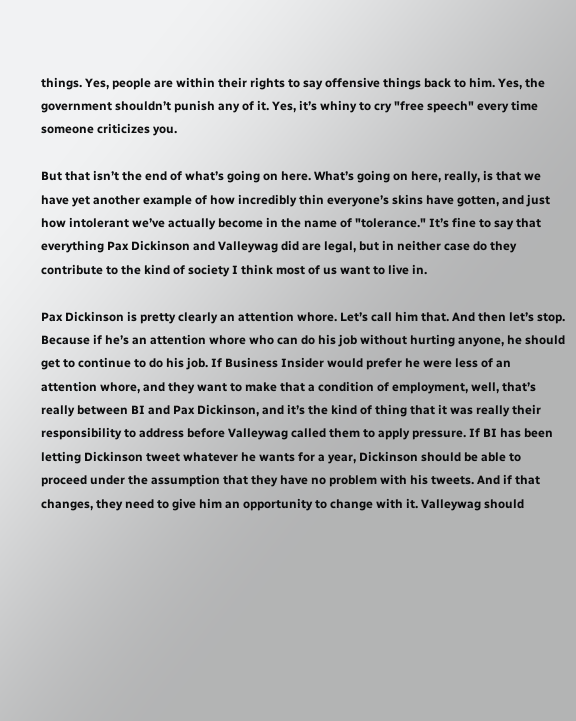things. Yes, people are within their rights to say offensive things back to him. Yes, the government shouldn’t punish any of it. Yes, it’s whiny to cry "free speech" every time someone criticizes you.

But that isn’t the end of what’s going on here. What’s going on here, really, is that we have yet another example of how incredibly thin everyone’s skins have gotten, and just how intolerant we’ve actually become in the name of "tolerance." It’s fine to say that everything Pax Dickinson and Valleywag did are legal, but in neither case do they contribute to the kind of society I think most of us want to live in.

Pax Dickinson is pretty clearly an attention whore. Let’s call him that. And then let’s stop. Because if he’s an attention whore who can do his job without hurting anyone, he should get to continue to do his job. If Business Insider would prefer he were less of an attention whore, and they want to make that a condition of employment, well, that’s really between BI and Pax Dickinson, and it’s the kind of thing that it was really their responsibility to address before Valleywag called them to apply pressure. If BI has been letting Dickinson tweet whatever he wants for a year, Dickinson should be able to proceed under the assumption that they have no problem with his tweets. And if that changes, they need to give him an opportunity to change with it. Valleywag should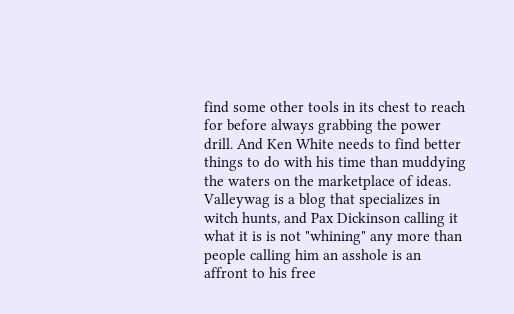find some other tools in its chest to reach for before always grabbing the power drill. And Ken White needs to find better things to do with his time than muddying the waters on the marketplace of ideas. Valleywag is a blog that specializes in witch hunts, and Pax Dickinson calling it what it is is not "whining" any more than people calling him an asshole is an affront to his free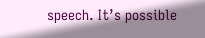speech. It’s possible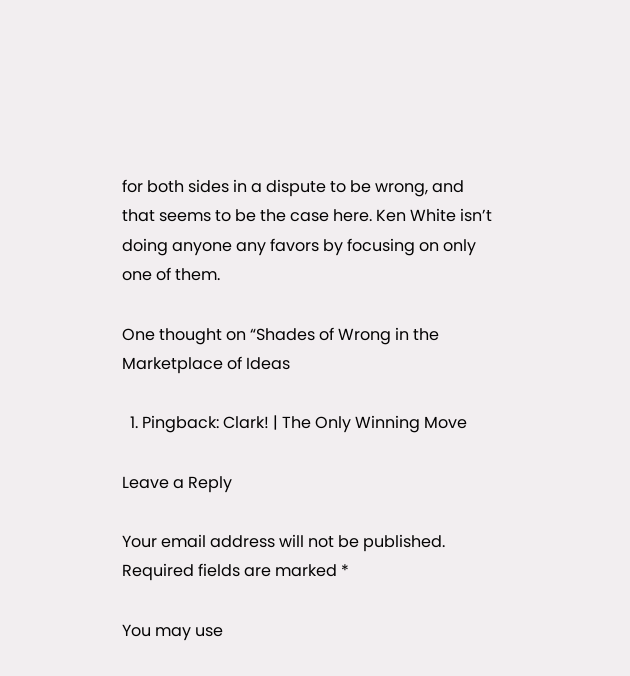for both sides in a dispute to be wrong, and that seems to be the case here. Ken White isn’t doing anyone any favors by focusing on only one of them.

One thought on “Shades of Wrong in the Marketplace of Ideas

  1. Pingback: Clark! | The Only Winning Move

Leave a Reply

Your email address will not be published. Required fields are marked *

You may use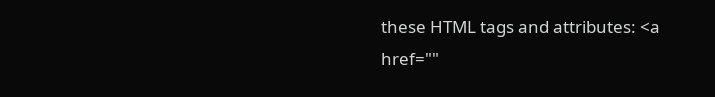these HTML tags and attributes: <a href=""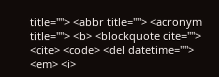title=""> <abbr title=""> <acronym title=""> <b> <blockquote cite=""> <cite> <code> <del datetime=""> <em> <i>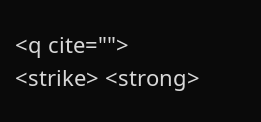<q cite=""> <strike> <strong>